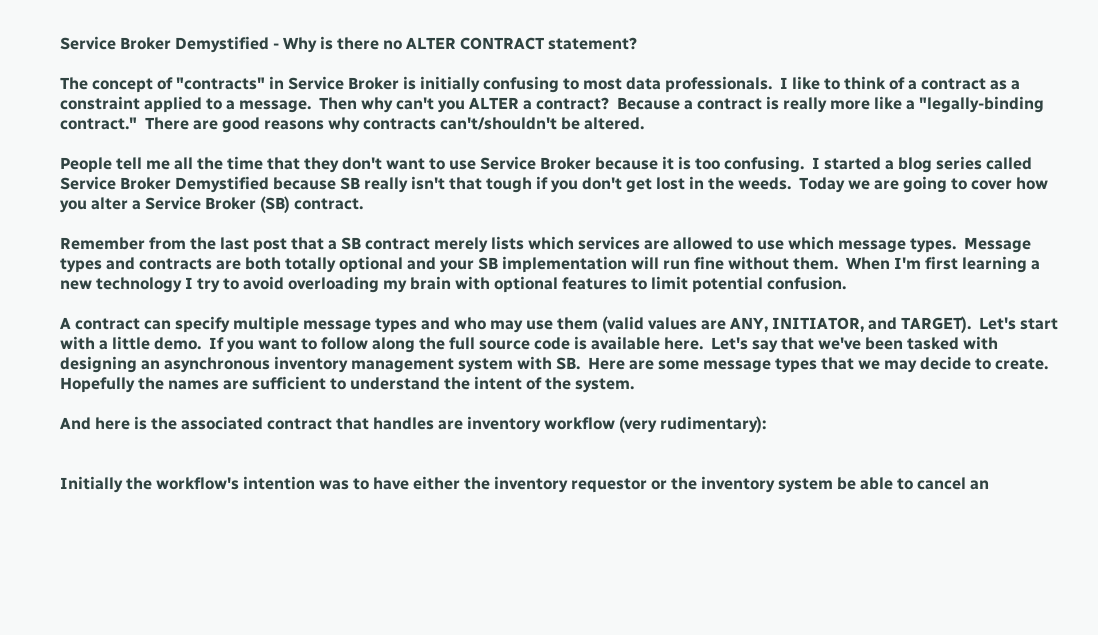Service Broker Demystified - Why is there no ALTER CONTRACT statement?

The concept of "contracts" in Service Broker is initially confusing to most data professionals.  I like to think of a contract as a constraint applied to a message.  Then why can't you ALTER a contract?  Because a contract is really more like a "legally-binding contract."  There are good reasons why contracts can't/shouldn't be altered.

People tell me all the time that they don't want to use Service Broker because it is too confusing.  I started a blog series called Service Broker Demystified because SB really isn't that tough if you don't get lost in the weeds.  Today we are going to cover how you alter a Service Broker (SB) contract.

Remember from the last post that a SB contract merely lists which services are allowed to use which message types.  Message types and contracts are both totally optional and your SB implementation will run fine without them.  When I'm first learning a new technology I try to avoid overloading my brain with optional features to limit potential confusion.

A contract can specify multiple message types and who may use them (valid values are ANY, INITIATOR, and TARGET).  Let's start with a little demo.  If you want to follow along the full source code is available here.  Let's say that we've been tasked with designing an asynchronous inventory management system with SB.  Here are some message types that we may decide to create.  Hopefully the names are sufficient to understand the intent of the system.

And here is the associated contract that handles are inventory workflow (very rudimentary):


Initially the workflow's intention was to have either the inventory requestor or the inventory system be able to cancel an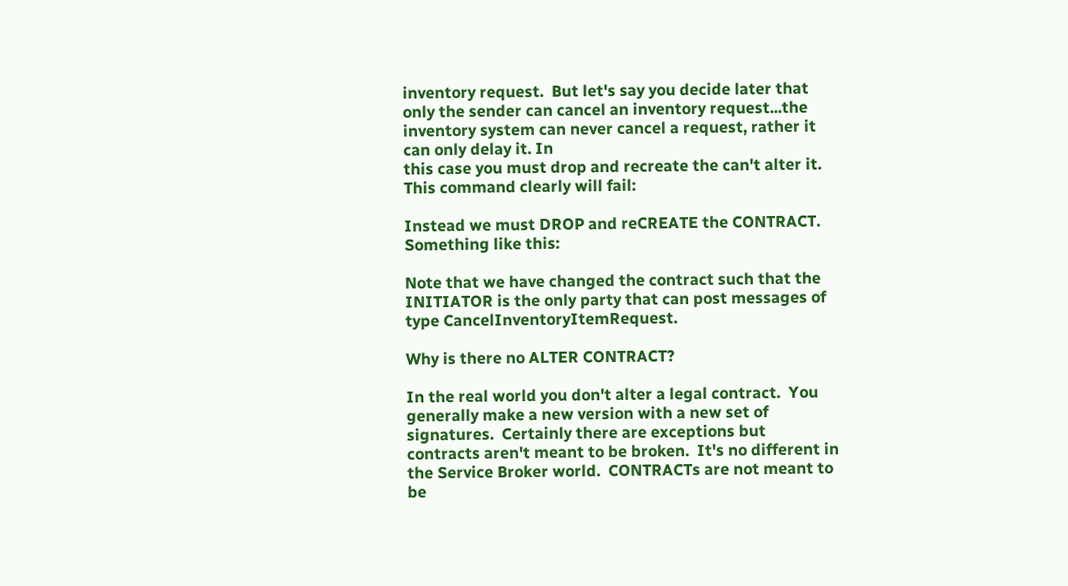inventory request.  But let's say you decide later that only the sender can cancel an inventory request...the inventory system can never cancel a request, rather it can only delay it. In
this case you must drop and recreate the can't alter it.  This command clearly will fail:

Instead we must DROP and reCREATE the CONTRACT.  Something like this:

Note that we have changed the contract such that the INITIATOR is the only party that can post messages of type CancelInventoryItemRequest.

Why is there no ALTER CONTRACT?

In the real world you don't alter a legal contract.  You generally make a new version with a new set of signatures.  Certainly there are exceptions but contracts aren't meant to be broken.  It's no different in the Service Broker world.  CONTRACTs are not meant to be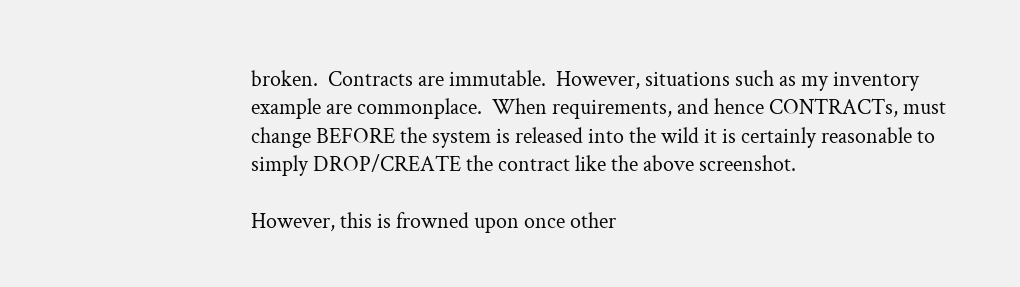broken.  Contracts are immutable.  However, situations such as my inventory example are commonplace.  When requirements, and hence CONTRACTs, must change BEFORE the system is released into the wild it is certainly reasonable to simply DROP/CREATE the contract like the above screenshot.

However, this is frowned upon once other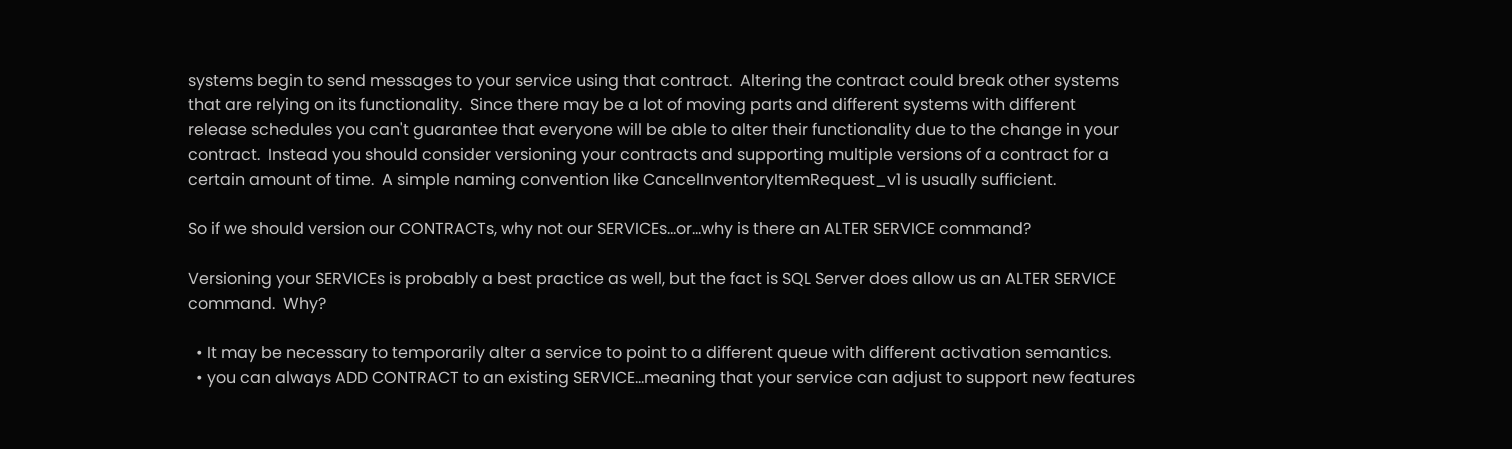systems begin to send messages to your service using that contract.  Altering the contract could break other systems that are relying on its functionality.  Since there may be a lot of moving parts and different systems with different release schedules you can't guarantee that everyone will be able to alter their functionality due to the change in your contract.  Instead you should consider versioning your contracts and supporting multiple versions of a contract for a certain amount of time.  A simple naming convention like CancelInventoryItemRequest_v1 is usually sufficient.

So if we should version our CONTRACTs, why not our SERVICEs...or...why is there an ALTER SERVICE command?

Versioning your SERVICEs is probably a best practice as well, but the fact is SQL Server does allow us an ALTER SERVICE command.  Why?

  • It may be necessary to temporarily alter a service to point to a different queue with different activation semantics.
  • you can always ADD CONTRACT to an existing SERVICE...meaning that your service can adjust to support new features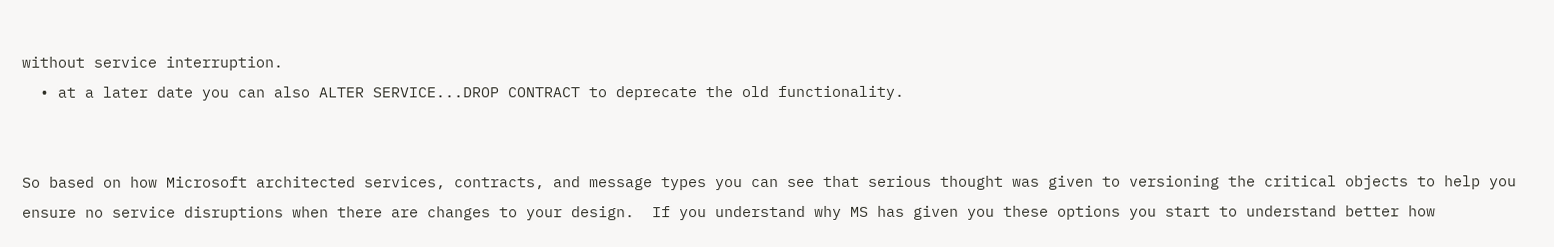without service interruption.
  • at a later date you can also ALTER SERVICE...DROP CONTRACT to deprecate the old functionality.


So based on how Microsoft architected services, contracts, and message types you can see that serious thought was given to versioning the critical objects to help you ensure no service disruptions when there are changes to your design.  If you understand why MS has given you these options you start to understand better how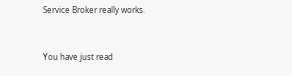Service Broker really works.


You have just read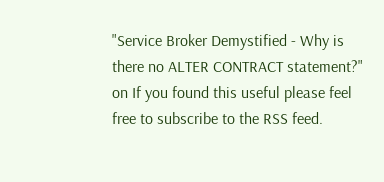"Service Broker Demystified - Why is there no ALTER CONTRACT statement?" on If you found this useful please feel free to subscribe to the RSS feed.